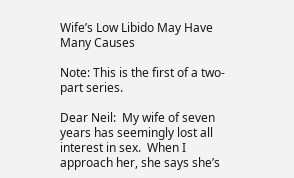Wife’s Low Libido May Have Many Causes

Note: This is the first of a two-part series.

Dear Neil:  My wife of seven years has seemingly lost all interest in sex.  When I approach her, she says she’s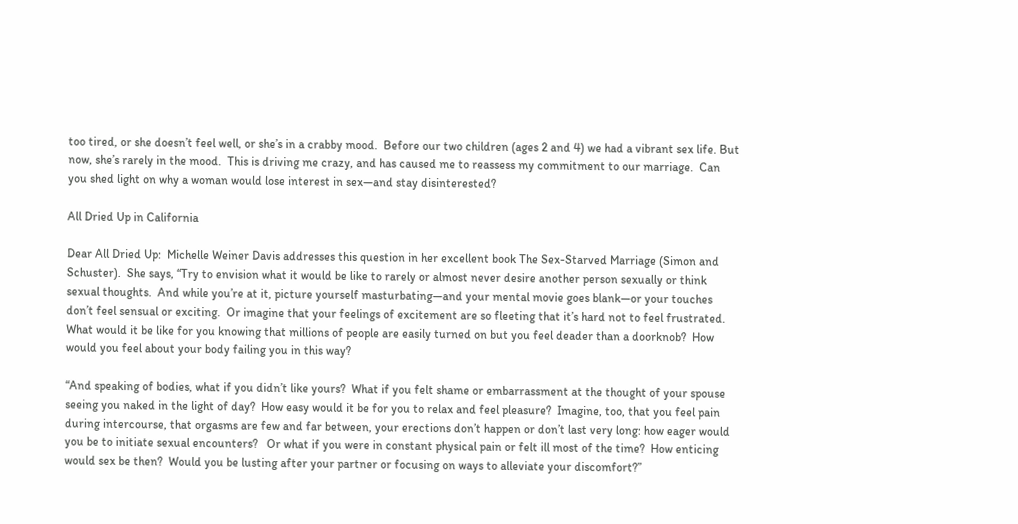too tired, or she doesn’t feel well, or she’s in a crabby mood.  Before our two children (ages 2 and 4) we had a vibrant sex life. But now, she’s rarely in the mood.  This is driving me crazy, and has caused me to reassess my commitment to our marriage.  Can you shed light on why a woman would lose interest in sex—and stay disinterested?

All Dried Up in California

Dear All Dried Up:  Michelle Weiner Davis addresses this question in her excellent book The Sex-Starved Marriage (Simon and Schuster).  She says, “Try to envision what it would be like to rarely or almost never desire another person sexually or think sexual thoughts.  And while you’re at it, picture yourself masturbating—and your mental movie goes blank—or your touches don’t feel sensual or exciting.  Or imagine that your feelings of excitement are so fleeting that it’s hard not to feel frustrated.  What would it be like for you knowing that millions of people are easily turned on but you feel deader than a doorknob?  How would you feel about your body failing you in this way?

“And speaking of bodies, what if you didn’t like yours?  What if you felt shame or embarrassment at the thought of your spouse seeing you naked in the light of day?  How easy would it be for you to relax and feel pleasure?  Imagine, too, that you feel pain during intercourse, that orgasms are few and far between, your erections don’t happen or don’t last very long: how eager would you be to initiate sexual encounters?   Or what if you were in constant physical pain or felt ill most of the time?  How enticing would sex be then?  Would you be lusting after your partner or focusing on ways to alleviate your discomfort?”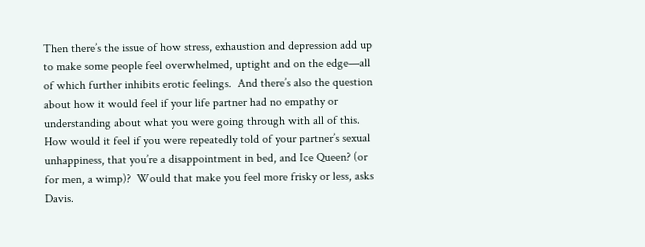Then there’s the issue of how stress, exhaustion and depression add up to make some people feel overwhelmed, uptight and on the edge—all of which further inhibits erotic feelings.  And there’s also the question about how it would feel if your life partner had no empathy or understanding about what you were going through with all of this.  How would it feel if you were repeatedly told of your partner’s sexual unhappiness, that you’re a disappointment in bed, and Ice Queen? (or for men, a wimp)?  Would that make you feel more frisky or less, asks Davis.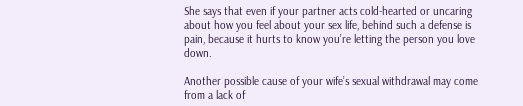She says that even if your partner acts cold-hearted or uncaring about how you feel about your sex life, behind such a defense is pain, because it hurts to know you’re letting the person you love down.

Another possible cause of your wife’s sexual withdrawal may come from a lack of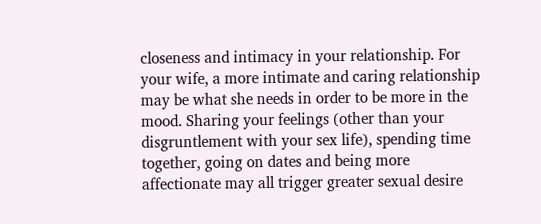closeness and intimacy in your relationship. For your wife, a more intimate and caring relationship may be what she needs in order to be more in the mood. Sharing your feelings (other than your disgruntlement with your sex life), spending time together, going on dates and being more affectionate may all trigger greater sexual desire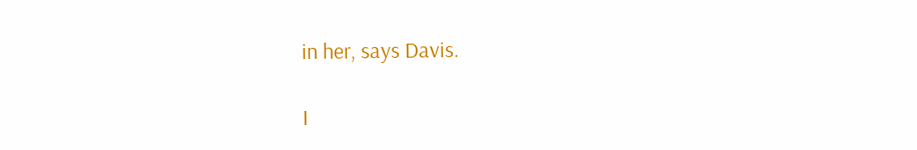in her, says Davis.

I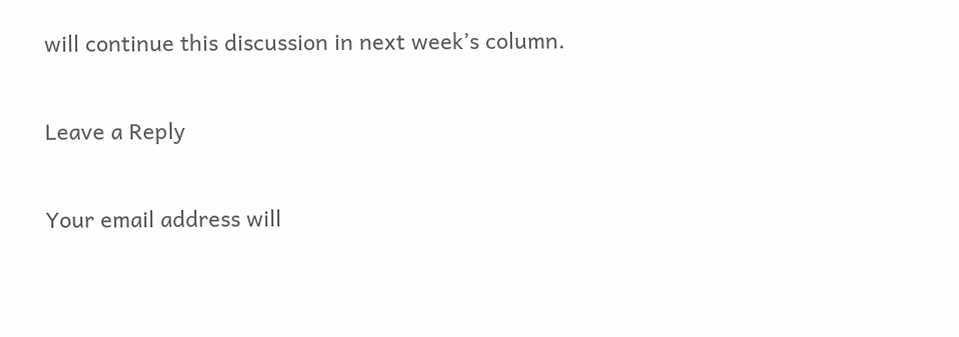will continue this discussion in next week’s column.

Leave a Reply

Your email address will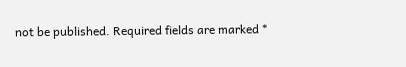not be published. Required fields are marked *